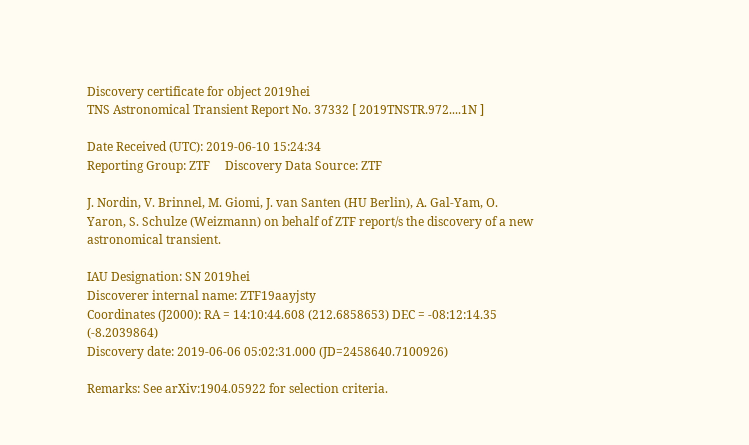Discovery certificate for object 2019hei
TNS Astronomical Transient Report No. 37332 [ 2019TNSTR.972....1N ]

Date Received (UTC): 2019-06-10 15:24:34
Reporting Group: ZTF     Discovery Data Source: ZTF

J. Nordin, V. Brinnel, M. Giomi, J. van Santen (HU Berlin), A. Gal-Yam, O. Yaron, S. Schulze (Weizmann) on behalf of ZTF report/s the discovery of a new astronomical transient.

IAU Designation: SN 2019hei
Discoverer internal name: ZTF19aayjsty
Coordinates (J2000): RA = 14:10:44.608 (212.6858653) DEC = -08:12:14.35 (-8.2039864)
Discovery date: 2019-06-06 05:02:31.000 (JD=2458640.7100926)

Remarks: See arXiv:1904.05922 for selection criteria.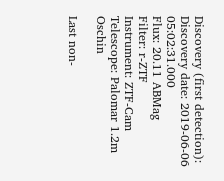Discovery (first detection):
Discovery date: 2019-06-06 05:02:31.000
Flux: 20.11 ABMag
Filter: r-ZTF
Instrument: ZTF-Cam
Telescope: Palomar 1.2m Oschin

Last non-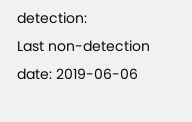detection:
Last non-detection date: 2019-06-06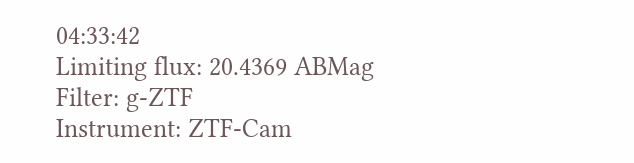04:33:42
Limiting flux: 20.4369 ABMag
Filter: g-ZTF
Instrument: ZTF-Cam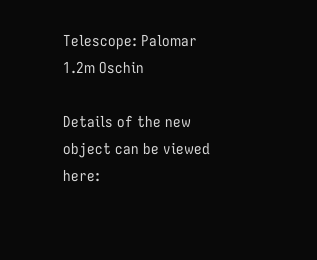Telescope: Palomar 1.2m Oschin

Details of the new object can be viewed here: